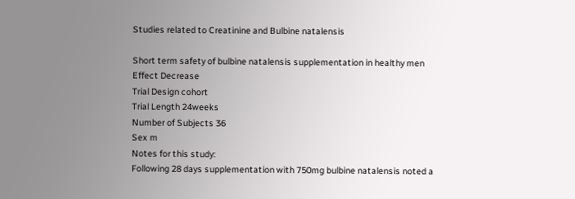Studies related to Creatinine and Bulbine natalensis

Short term safety of bulbine natalensis supplementation in healthy men
Effect Decrease
Trial Design cohort
Trial Length 24weeks
Number of Subjects 36
Sex m
Notes for this study:
Following 28 days supplementation with 750mg bulbine natalensis noted a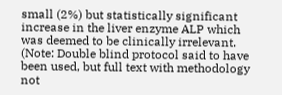small (2%) but statistically significant increase in the liver enzyme ALP which was deemed to be clinically irrelevant. (Note: Double blind protocol said to have been used, but full text with methodology not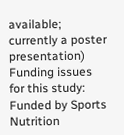available; currently a poster presentation)
Funding issues for this study:
Funded by Sports Nutrition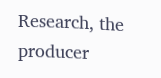Research, the producer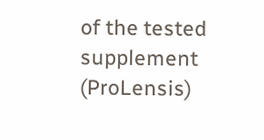of the tested supplement (ProLensis)